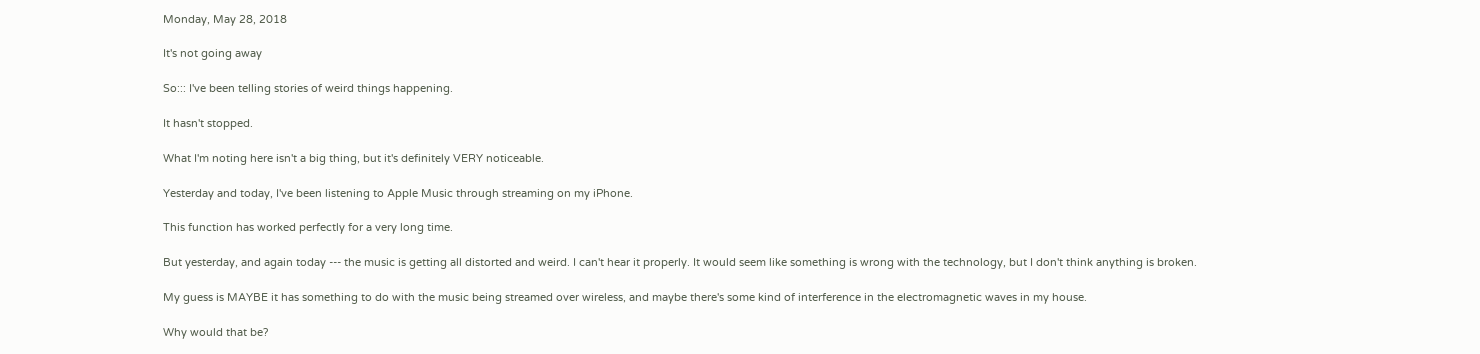Monday, May 28, 2018

It's not going away

So::: I've been telling stories of weird things happening.

It hasn't stopped.

What I'm noting here isn't a big thing, but it's definitely VERY noticeable.

Yesterday and today, I've been listening to Apple Music through streaming on my iPhone.

This function has worked perfectly for a very long time.

But yesterday, and again today --- the music is getting all distorted and weird. I can't hear it properly. It would seem like something is wrong with the technology, but I don't think anything is broken.

My guess is MAYBE it has something to do with the music being streamed over wireless, and maybe there's some kind of interference in the electromagnetic waves in my house.

Why would that be?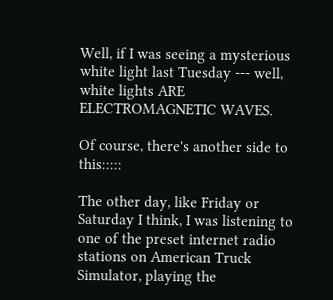Well, if I was seeing a mysterious white light last Tuesday --- well, white lights ARE ELECTROMAGNETIC WAVES.

Of course, there's another side to this:::::

The other day, like Friday or Saturday I think, I was listening to one of the preset internet radio stations on American Truck Simulator, playing the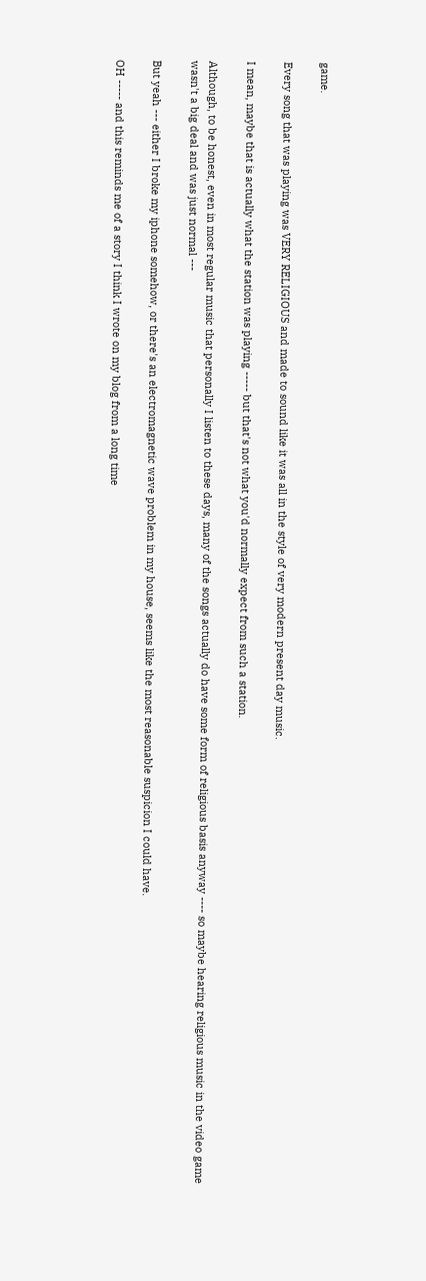game.

Every song that was playing was VERY RELIGIOUS and made to sound like it was all in the style of very modern present day music.

I mean, maybe that is actually what the station was playing ----- but that's not what you'd normally expect from such a station.

Although, to be honest, even in most regular music that personally I listen to these days, many of the songs actually do have some form of religious basis anyway ---- so maybe hearing religious music in the video game wasn't a big deal and was just normal ---

But yeah --- either I broke my iphone somehow, or there's an electromagnetic wave problem in my house, seems like the most reasonable suspicion I could have.

OH ----- and this reminds me of a story I think I wrote on my blog from a long time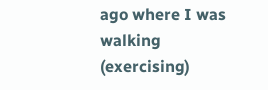ago where I was walking (exercising)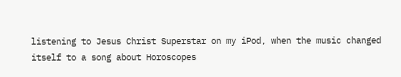listening to Jesus Christ Superstar on my iPod, when the music changed itself to a song about Horoscopes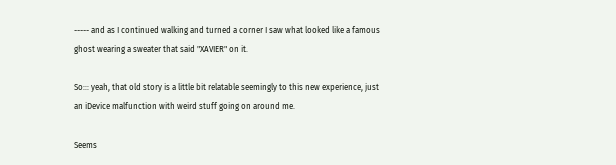----- and as I continued walking and turned a corner I saw what looked like a famous ghost wearing a sweater that said "XAVIER" on it.

So::: yeah, that old story is a little bit relatable seemingly to this new experience, just an iDevice malfunction with weird stuff going on around me.

Seems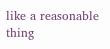like a reasonable thing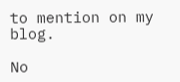to mention on my blog.

No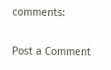comments:

Post a Comment